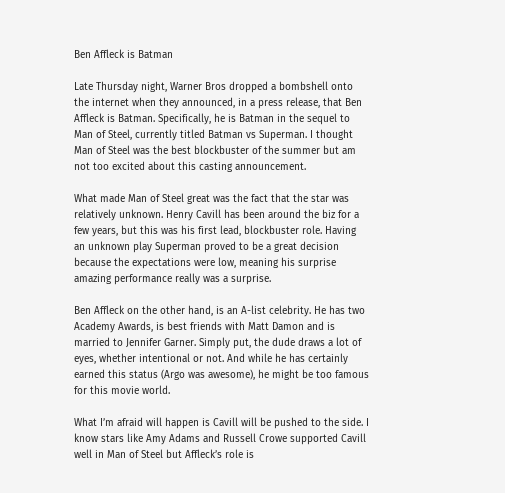Ben Affleck is Batman

Late Thursday night, Warner Bros dropped a bombshell onto the internet when they announced, in a press release, that Ben Affleck is Batman. Specifically, he is Batman in the sequel to Man of Steel, currently titled Batman vs Superman. I thought Man of Steel was the best blockbuster of the summer but am not too excited about this casting announcement.

What made Man of Steel great was the fact that the star was relatively unknown. Henry Cavill has been around the biz for a few years, but this was his first lead, blockbuster role. Having an unknown play Superman proved to be a great decision because the expectations were low, meaning his surprise amazing performance really was a surprise.

Ben Affleck on the other hand, is an A-list celebrity. He has two Academy Awards, is best friends with Matt Damon and is married to Jennifer Garner. Simply put, the dude draws a lot of eyes, whether intentional or not. And while he has certainly earned this status (Argo was awesome), he might be too famous for this movie world.

What I’m afraid will happen is Cavill will be pushed to the side. I know stars like Amy Adams and Russell Crowe supported Cavill well in Man of Steel but Affleck’s role is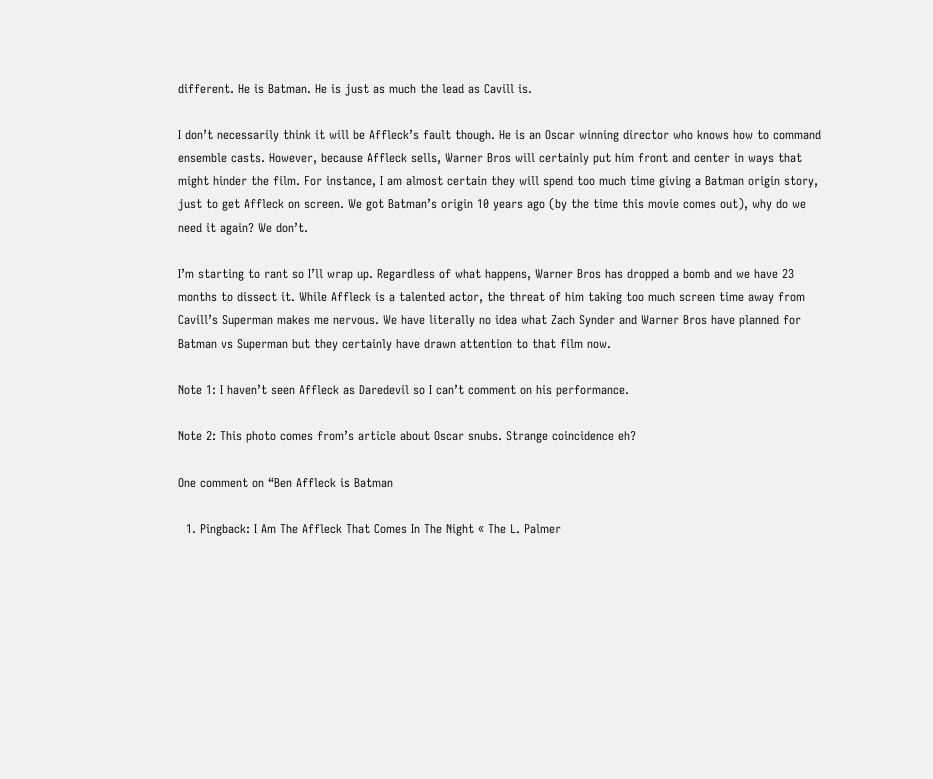different. He is Batman. He is just as much the lead as Cavill is.

I don’t necessarily think it will be Affleck’s fault though. He is an Oscar winning director who knows how to command ensemble casts. However, because Affleck sells, Warner Bros will certainly put him front and center in ways that might hinder the film. For instance, I am almost certain they will spend too much time giving a Batman origin story, just to get Affleck on screen. We got Batman’s origin 10 years ago (by the time this movie comes out), why do we need it again? We don’t.

I’m starting to rant so I’ll wrap up. Regardless of what happens, Warner Bros has dropped a bomb and we have 23 months to dissect it. While Affleck is a talented actor, the threat of him taking too much screen time away from Cavill’s Superman makes me nervous. We have literally no idea what Zach Synder and Warner Bros have planned for Batman vs Superman but they certainly have drawn attention to that film now.

Note 1: I haven’t seen Affleck as Daredevil so I can’t comment on his performance.

Note 2: This photo comes from’s article about Oscar snubs. Strange coincidence eh?

One comment on “Ben Affleck is Batman

  1. Pingback: I Am The Affleck That Comes In The Night « The L. Palmer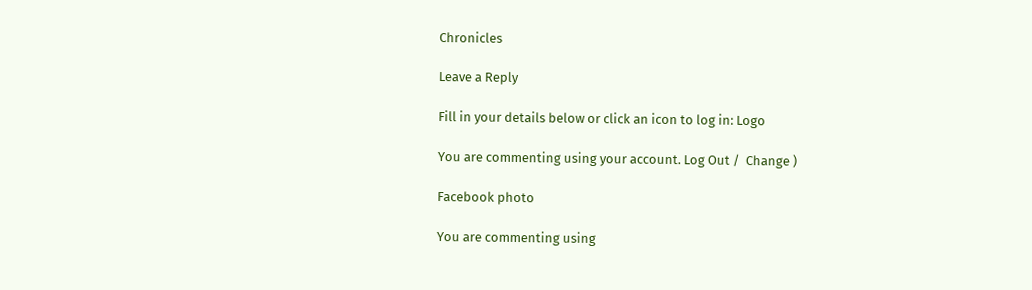Chronicles

Leave a Reply

Fill in your details below or click an icon to log in: Logo

You are commenting using your account. Log Out /  Change )

Facebook photo

You are commenting using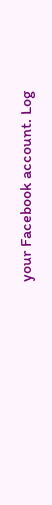your Facebook account. Log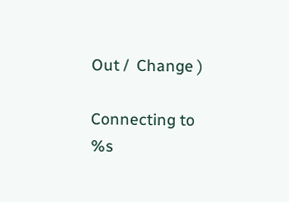Out /  Change )

Connecting to %s